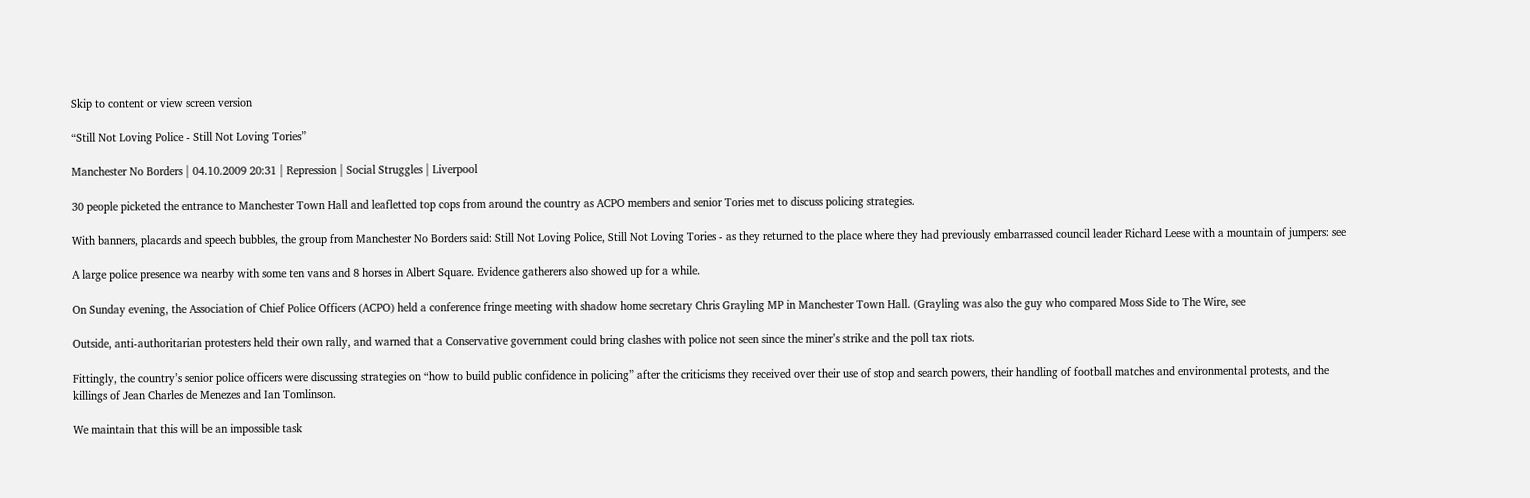Skip to content or view screen version

“Still Not Loving Police - Still Not Loving Tories”

Manchester No Borders | 04.10.2009 20:31 | Repression | Social Struggles | Liverpool

30 people picketed the entrance to Manchester Town Hall and leafletted top cops from around the country as ACPO members and senior Tories met to discuss policing strategies.

With banners, placards and speech bubbles, the group from Manchester No Borders said: Still Not Loving Police, Still Not Loving Tories - as they returned to the place where they had previously embarrassed council leader Richard Leese with a mountain of jumpers: see

A large police presence wa nearby with some ten vans and 8 horses in Albert Square. Evidence gatherers also showed up for a while.

On Sunday evening, the Association of Chief Police Officers (ACPO) held a conference fringe meeting with shadow home secretary Chris Grayling MP in Manchester Town Hall. (Grayling was also the guy who compared Moss Side to The Wire, see

Outside, anti-authoritarian protesters held their own rally, and warned that a Conservative government could bring clashes with police not seen since the miner’s strike and the poll tax riots.

Fittingly, the country’s senior police officers were discussing strategies on “how to build public confidence in policing” after the criticisms they received over their use of stop and search powers, their handling of football matches and environmental protests, and the killings of Jean Charles de Menezes and Ian Tomlinson.

We maintain that this will be an impossible task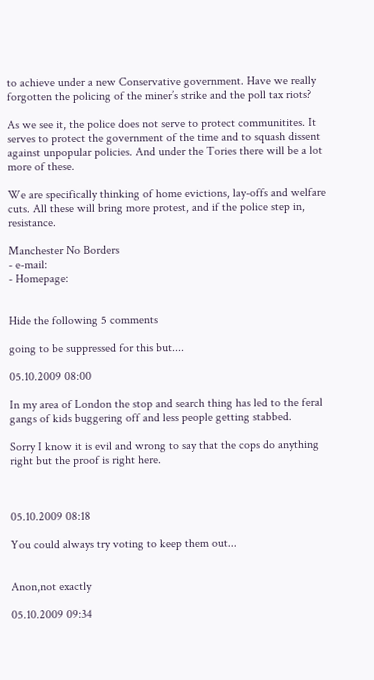to achieve under a new Conservative government. Have we really forgotten the policing of the miner’s strike and the poll tax riots?

As we see it, the police does not serve to protect communitites. It serves to protect the government of the time and to squash dissent against unpopular policies. And under the Tories there will be a lot more of these.

We are specifically thinking of home evictions, lay-offs and welfare cuts. All these will bring more protest, and if the police step in, resistance.

Manchester No Borders
- e-mail:
- Homepage:


Hide the following 5 comments

going to be suppressed for this but....

05.10.2009 08:00

In my area of London the stop and search thing has led to the feral gangs of kids buggering off and less people getting stabbed.

Sorry I know it is evil and wrong to say that the cops do anything right but the proof is right here.



05.10.2009 08:18

You could always try voting to keep them out...


Anon,not exactly

05.10.2009 09:34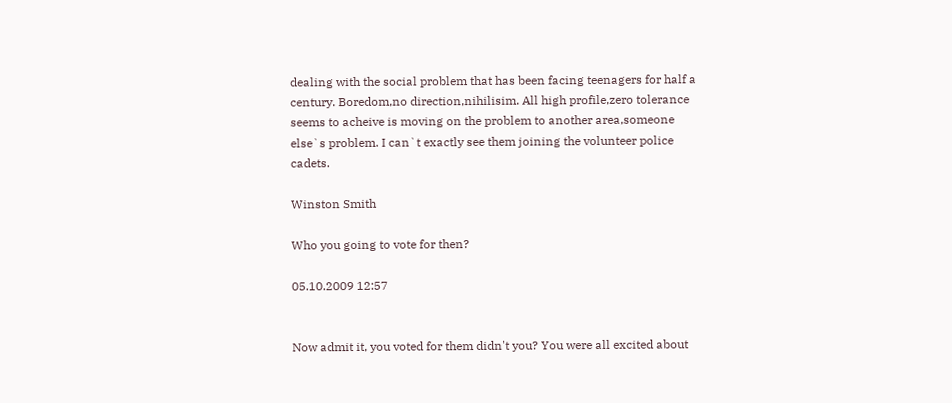dealing with the social problem that has been facing teenagers for half a century. Boredom,no direction,nihilisim. All high profile,zero tolerance seems to acheive is moving on the problem to another area,someone else`s problem. I can`t exactly see them joining the volunteer police cadets.

Winston Smith

Who you going to vote for then?

05.10.2009 12:57


Now admit it, you voted for them didn't you? You were all excited about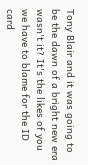Tony Blair and it was going to be the dawn of a bright new era wasn't it? It's the likes of you we have to blame for the ID card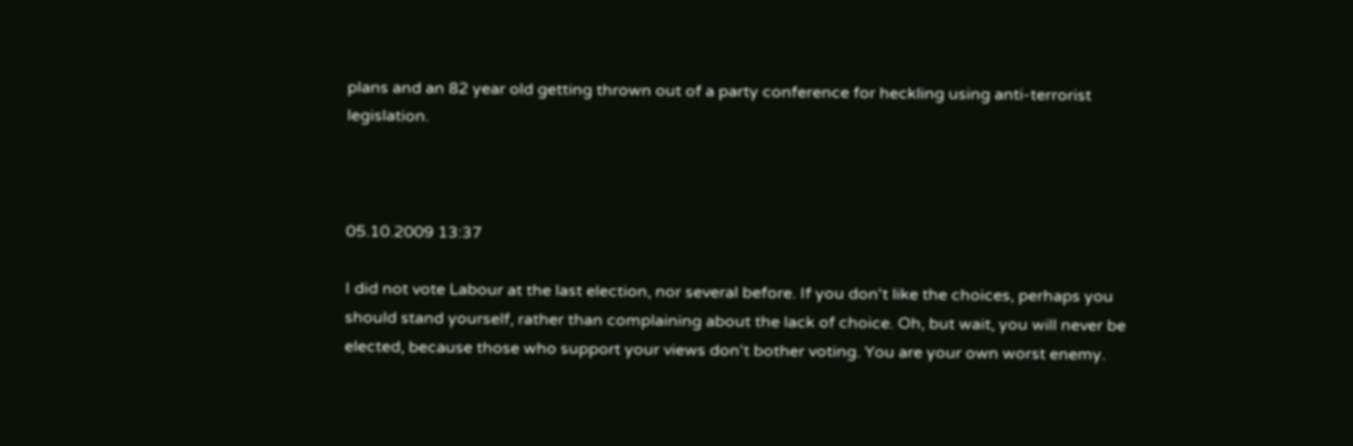plans and an 82 year old getting thrown out of a party conference for heckling using anti-terrorist legislation.



05.10.2009 13:37

I did not vote Labour at the last election, nor several before. If you don't like the choices, perhaps you should stand yourself, rather than complaining about the lack of choice. Oh, but wait, you will never be elected, because those who support your views don't bother voting. You are your own worst enemy.